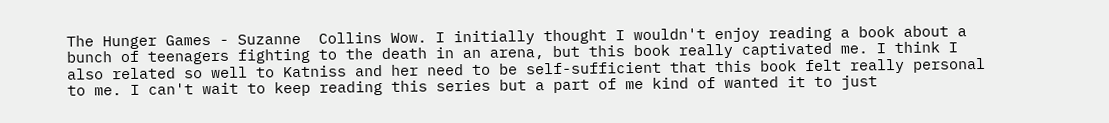The Hunger Games - Suzanne  Collins Wow. I initially thought I wouldn't enjoy reading a book about a bunch of teenagers fighting to the death in an arena, but this book really captivated me. I think I also related so well to Katniss and her need to be self-sufficient that this book felt really personal to me. I can't wait to keep reading this series but a part of me kind of wanted it to just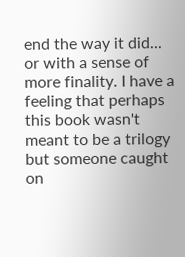end the way it did... or with a sense of more finality. I have a feeling that perhaps this book wasn't meant to be a trilogy but someone caught on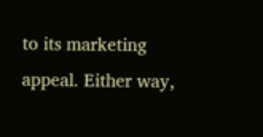to its marketing appeal. Either way,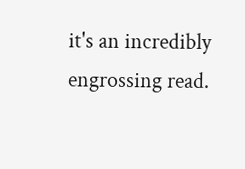it's an incredibly engrossing read.